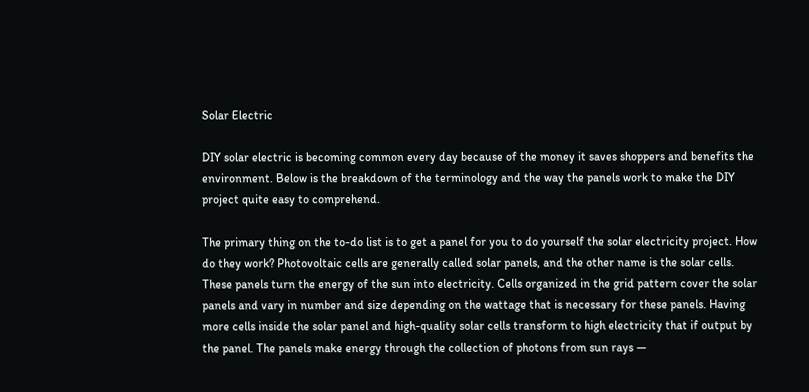Solar Electric

DIY solar electric is becoming common every day because of the money it saves shoppers and benefits the environment. Below is the breakdown of the terminology and the way the panels work to make the DIY project quite easy to comprehend.

The primary thing on the to-do list is to get a panel for you to do yourself the solar electricity project. How do they work? Photovoltaic cells are generally called solar panels, and the other name is the solar cells. These panels turn the energy of the sun into electricity. Cells organized in the grid pattern cover the solar panels and vary in number and size depending on the wattage that is necessary for these panels. Having more cells inside the solar panel and high-quality solar cells transform to high electricity that if output by the panel. The panels make energy through the collection of photons from sun rays —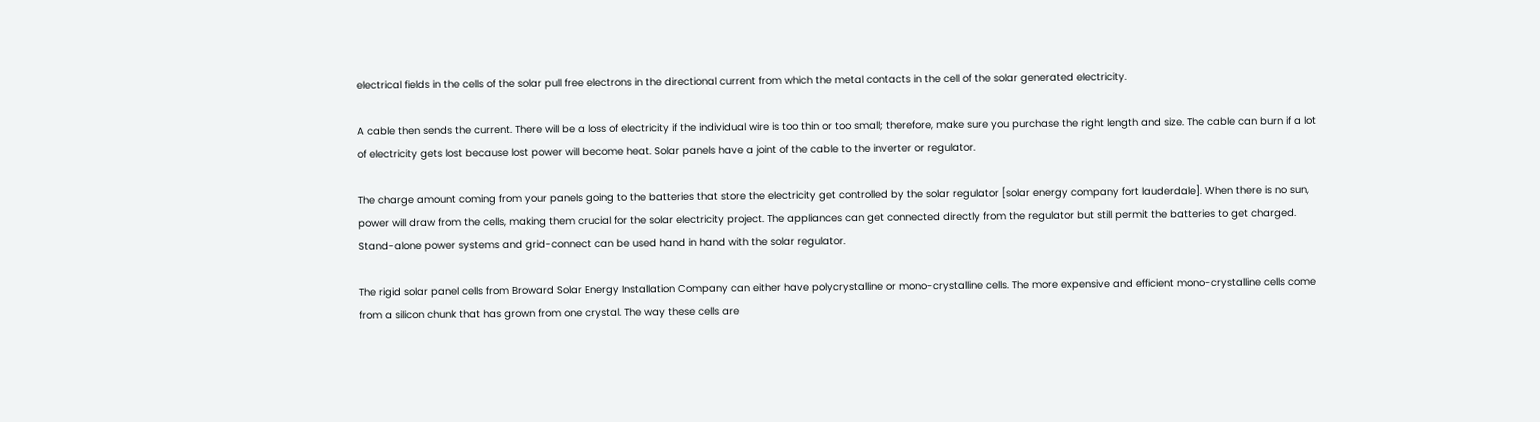electrical fields in the cells of the solar pull free electrons in the directional current from which the metal contacts in the cell of the solar generated electricity.

A cable then sends the current. There will be a loss of electricity if the individual wire is too thin or too small; therefore, make sure you purchase the right length and size. The cable can burn if a lot of electricity gets lost because lost power will become heat. Solar panels have a joint of the cable to the inverter or regulator.

The charge amount coming from your panels going to the batteries that store the electricity get controlled by the solar regulator [solar energy company fort lauderdale]. When there is no sun, power will draw from the cells, making them crucial for the solar electricity project. The appliances can get connected directly from the regulator but still permit the batteries to get charged. Stand-alone power systems and grid-connect can be used hand in hand with the solar regulator.

The rigid solar panel cells from Broward Solar Energy Installation Company can either have polycrystalline or mono-crystalline cells. The more expensive and efficient mono-crystalline cells come from a silicon chunk that has grown from one crystal. The way these cells are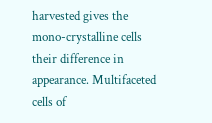harvested gives the mono-crystalline cells their difference in appearance. Multifaceted cells of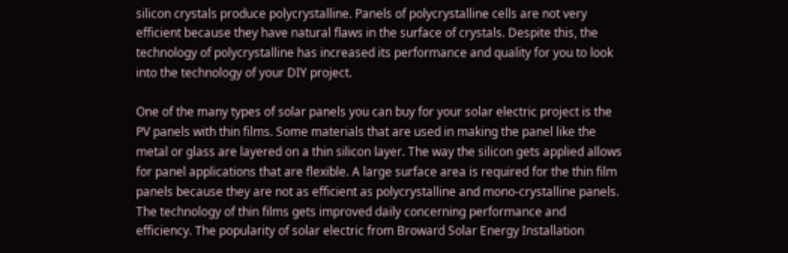silicon crystals produce polycrystalline. Panels of polycrystalline cells are not very efficient because they have natural flaws in the surface of crystals. Despite this, the technology of polycrystalline has increased its performance and quality for you to look into the technology of your DIY project.

One of the many types of solar panels you can buy for your solar electric project is the PV panels with thin films. Some materials that are used in making the panel like the metal or glass are layered on a thin silicon layer. The way the silicon gets applied allows for panel applications that are flexible. A large surface area is required for the thin film panels because they are not as efficient as polycrystalline and mono-crystalline panels. The technology of thin films gets improved daily concerning performance and efficiency. The popularity of solar electric from Broward Solar Energy Installation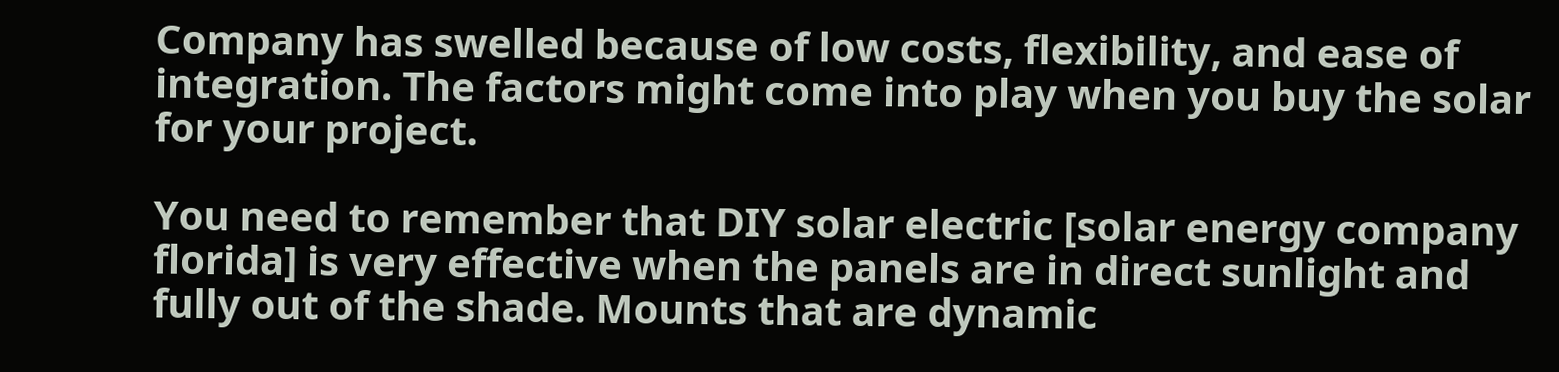Company has swelled because of low costs, flexibility, and ease of integration. The factors might come into play when you buy the solar for your project.

You need to remember that DIY solar electric [solar energy company florida] is very effective when the panels are in direct sunlight and fully out of the shade. Mounts that are dynamic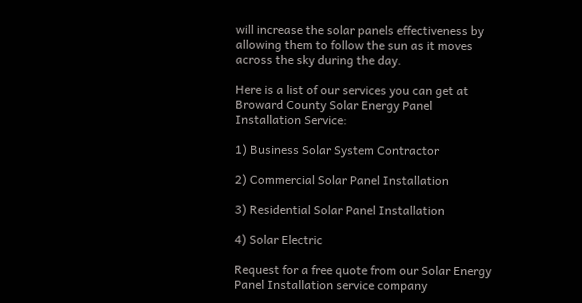will increase the solar panels effectiveness by allowing them to follow the sun as it moves across the sky during the day.

Here is a list of our services you can get at Broward County Solar Energy Panel Installation Service:

1) Business Solar System Contractor

2) Commercial Solar Panel Installation

3) Residential Solar Panel Installation

4) Solar Electric

Request for a free quote from our Solar Energy Panel Installation service company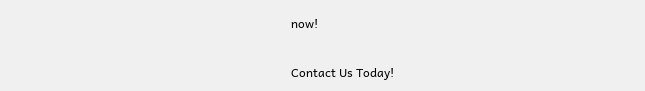now!

Contact Us Today!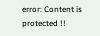error: Content is protected !!